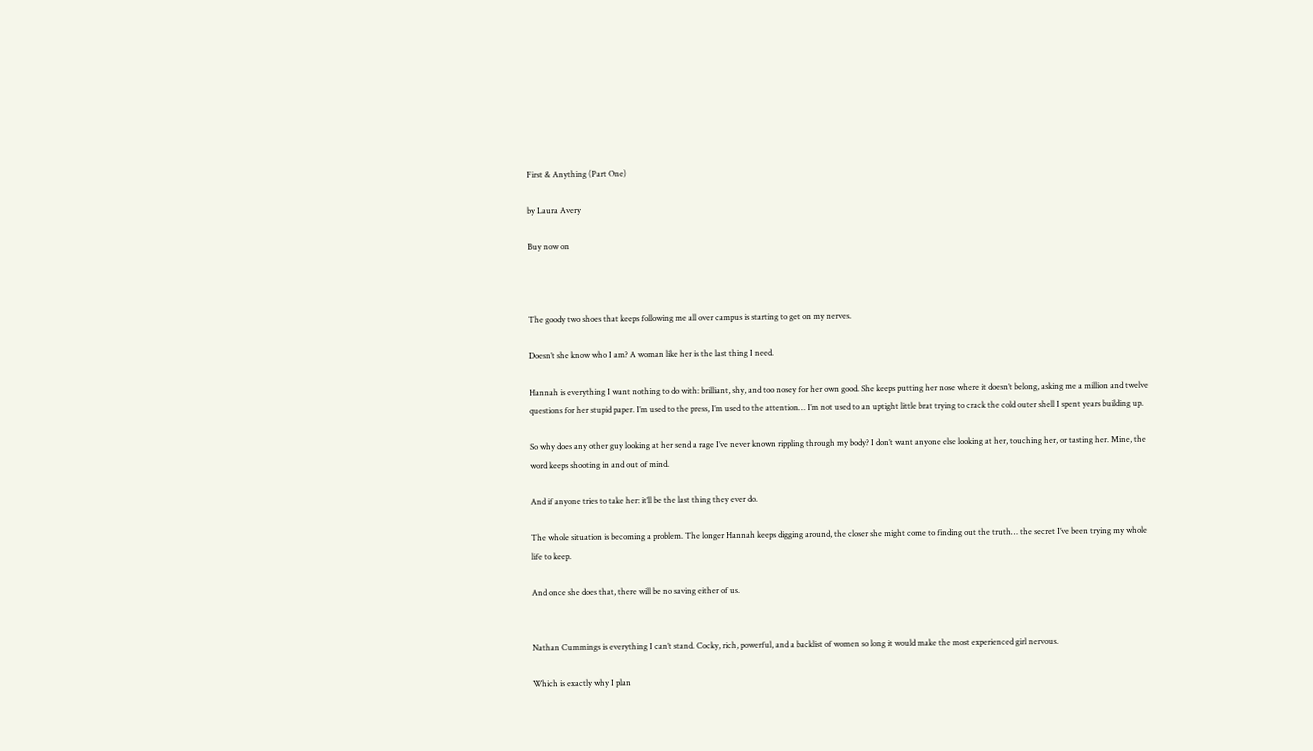First & Anything (Part One)

by Laura Avery

Buy now on



The goody two shoes that keeps following me all over campus is starting to get on my nerves.

Doesn’t she know who I am? A woman like her is the last thing I need.

Hannah is everything I want nothing to do with: brilliant, shy, and too nosey for her own good. She keeps putting her nose where it doesn’t belong, asking me a million and twelve questions for her stupid paper. I’m used to the press, I’m used to the attention… I’m not used to an uptight little brat trying to crack the cold outer shell I spent years building up.

So why does any other guy looking at her send a rage I’ve never known rippling through my body? I don’t want anyone else looking at her, touching her, or tasting her. Mine, the word keeps shooting in and out of mind.

And if anyone tries to take her: it’ll be the last thing they ever do.

The whole situation is becoming a problem. The longer Hannah keeps digging around, the closer she might come to finding out the truth… the secret I’ve been trying my whole life to keep.

And once she does that, there will be no saving either of us.


Nathan Cummings is everything I can’t stand. Cocky, rich, powerful, and a backlist of women so long it would make the most experienced girl nervous.

Which is exactly why I plan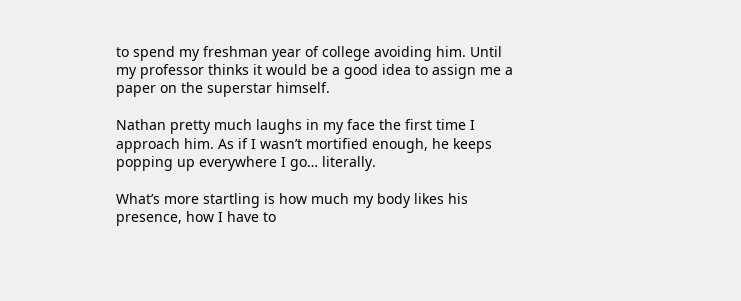to spend my freshman year of college avoiding him. Until my professor thinks it would be a good idea to assign me a paper on the superstar himself.

Nathan pretty much laughs in my face the first time I approach him. As if I wasn’t mortified enough, he keeps popping up everywhere I go… literally.

What’s more startling is how much my body likes his presence, how I have to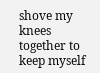shove my knees together to keep myself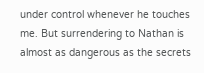under control whenever he touches me. But surrendering to Nathan is almost as dangerous as the secrets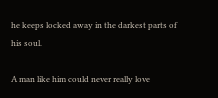he keeps locked away in the darkest parts of his soul.

A man like him could never really love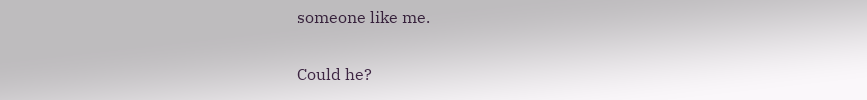someone like me.

Could he?